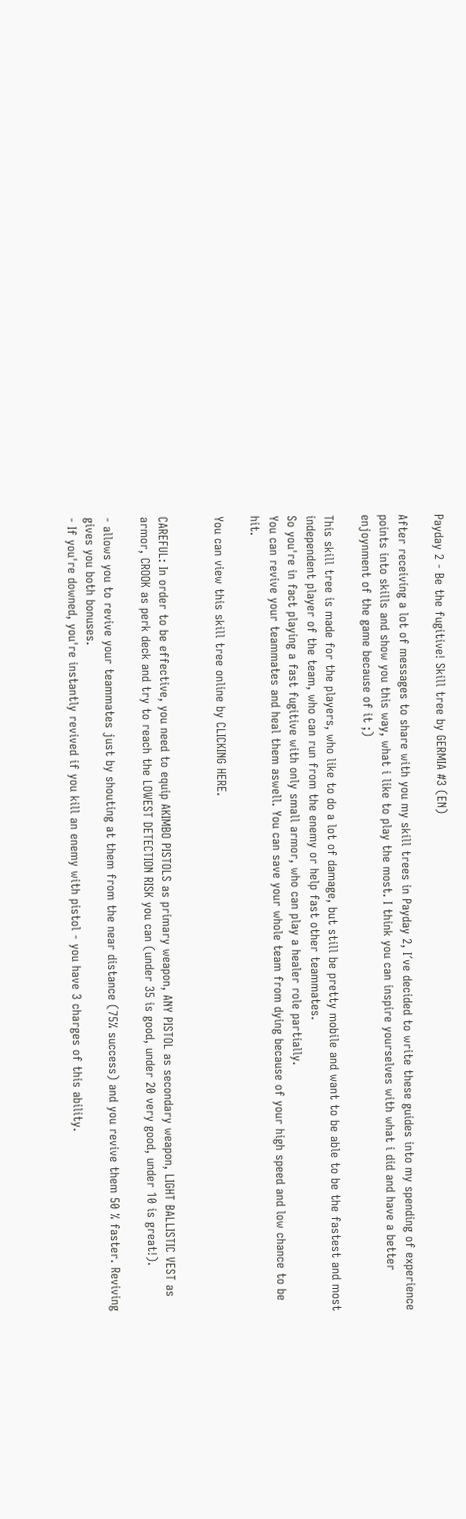Payday 2 - Be the fugitive! Skill tree by GERMIA #3 (EN)

After receiving a lot of messages to share with you my skill trees in Payday 2, I´ve decided to write these guides into my spending of experience points into skills and show you this way, what i like to play the most. I think you can inspire yourselves with what i did and have a better enjoynment of the game because of it ;)

This skill tree is made for the players, who like to do a lot of damage, but still be pretty mobile and want to be able to be the fastest and most independent player of the team, who can run from the enemy or help fast other teammates.
So you're in fact playing a fast fugitive with only small armor, who can play a healer role partially.
You can revive your teammates and heal them aswell. You can save your whole team from dying because of your high speed and low chance to be hit.

You can view this skill tree online by CLICKING HERE.


CAREFUL: In order to be effective, you need to equip AKIMBO PISTOLS as primary weapon, ANY PISTOL as secondary weapon, LIGHT BALLISTIC VEST as armor, CROOK as perk deck and try to reach the LOWEST DETECTION RISK you can (under 35 is good, under 20 very good, under 10 is great!).

- allows you to revive your teammates just by shouting at them from the near distance (75% success) and you revive them 50 % faster. Reviving gives you both bonuses.
- If you're downed, you're instantly revived if you kill an enemy with pistol - you have 3 charges of this ability.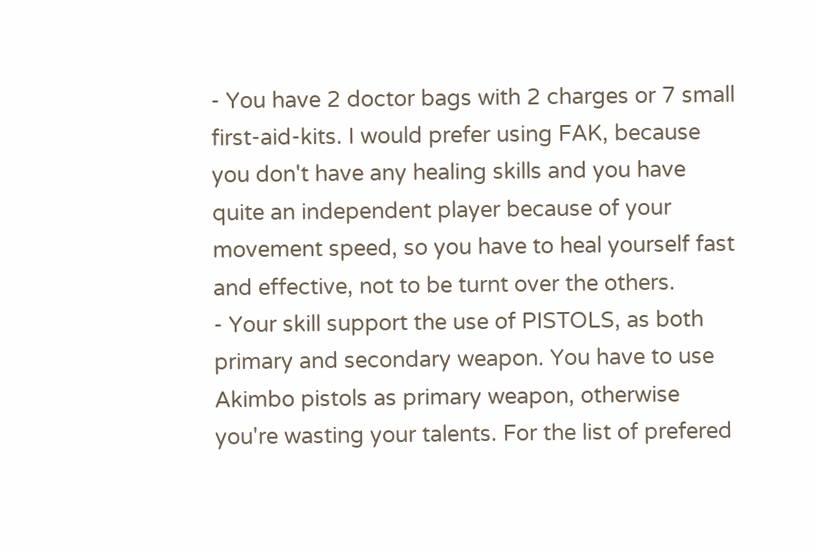- You have 2 doctor bags with 2 charges or 7 small first-aid-kits. I would prefer using FAK, because you don't have any healing skills and you have quite an independent player because of your movement speed, so you have to heal yourself fast and effective, not to be turnt over the others.
- Your skill support the use of PISTOLS, as both primary and secondary weapon. You have to use Akimbo pistols as primary weapon, otherwise you're wasting your talents. For the list of prefered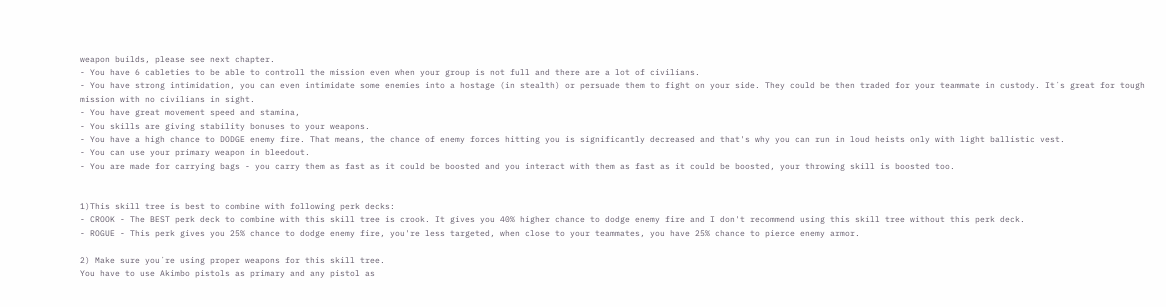weapon builds, please see next chapter.
- You have 6 cableties to be able to controll the mission even when your group is not full and there are a lot of civilians.
- You have strong intimidation, you can even intimidate some enemies into a hostage (in stealth) or persuade them to fight on your side. They could be then traded for your teammate in custody. It´s great for tough mission with no civilians in sight.
- You have great movement speed and stamina,
- You skills are giving stability bonuses to your weapons.
- You have a high chance to DODGE enemy fire. That means, the chance of enemy forces hitting you is significantly decreased and that's why you can run in loud heists only with light ballistic vest.
- You can use your primary weapon in bleedout.
- You are made for carrying bags - you carry them as fast as it could be boosted and you interact with them as fast as it could be boosted, your throwing skill is boosted too.


1)This skill tree is best to combine with following perk decks:
- CROOK - The BEST perk deck to combine with this skill tree is crook. It gives you 40% higher chance to dodge enemy fire and I don't recommend using this skill tree without this perk deck.
- ROGUE - This perk gives you 25% chance to dodge enemy fire, you're less targeted, when close to your teammates, you have 25% chance to pierce enemy armor.

2) Make sure you´re using proper weapons for this skill tree.
You have to use Akimbo pistols as primary and any pistol as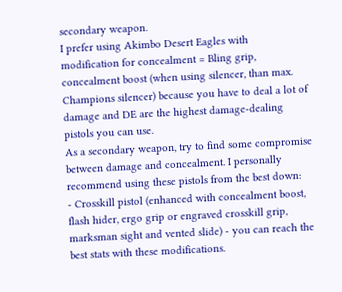secondary weapon.
I prefer using Akimbo Desert Eagles with modification for concealment = Bling grip, concealment boost (when using silencer, than max. Champions silencer) because you have to deal a lot of damage and DE are the highest damage-dealing pistols you can use.
As a secondary weapon, try to find some compromise between damage and concealment. I personally recommend using these pistols from the best down:
- Crosskill pistol (enhanced with concealment boost, flash hider, ergo grip or engraved crosskill grip, marksman sight and vented slide) - you can reach the best stats with these modifications.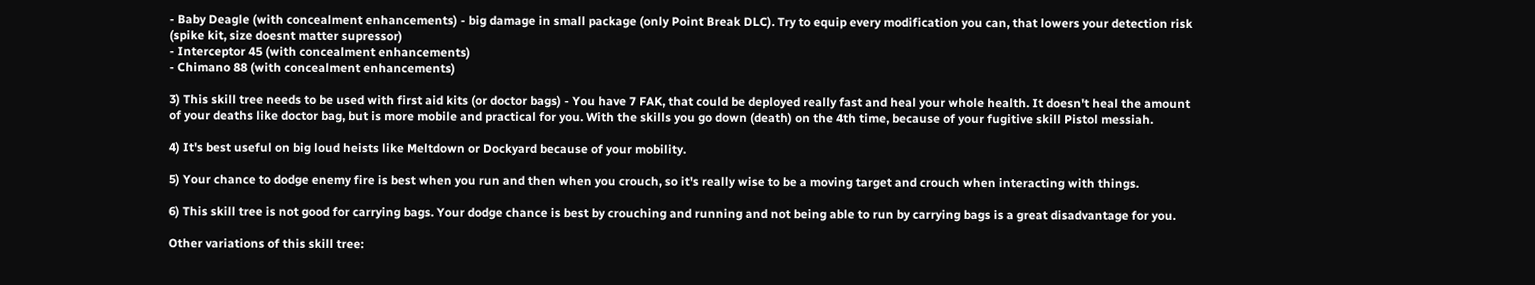- Baby Deagle (with concealment enhancements) - big damage in small package (only Point Break DLC). Try to equip every modification you can, that lowers your detection risk (spike kit, size doesnt matter supressor)
- Interceptor 45 (with concealment enhancements)
- Chimano 88 (with concealment enhancements)

3) This skill tree needs to be used with first aid kits (or doctor bags) - You have 7 FAK, that could be deployed really fast and heal your whole health. It doesn't heal the amount of your deaths like doctor bag, but is more mobile and practical for you. With the skills you go down (death) on the 4th time, because of your fugitive skill Pistol messiah.

4) It's best useful on big loud heists like Meltdown or Dockyard because of your mobility.

5) Your chance to dodge enemy fire is best when you run and then when you crouch, so it's really wise to be a moving target and crouch when interacting with things.

6) This skill tree is not good for carrying bags. Your dodge chance is best by crouching and running and not being able to run by carrying bags is a great disadvantage for you.

Other variations of this skill tree: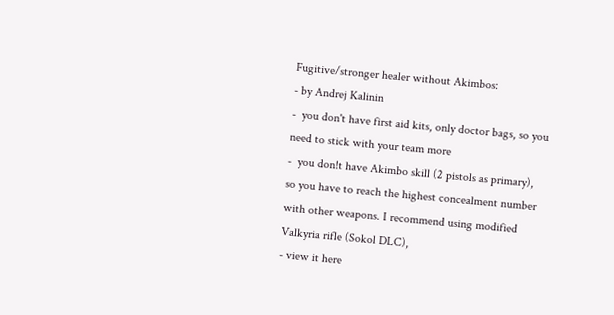Fugitive/stronger healer without Akimbos:
- by Andrej Kalinin
-  you don't have first aid kits, only doctor bags, so you need to stick with your team more
-  you don!t have Akimbo skill (2 pistols as primary), so you have to reach the highest concealment number with other weapons. I recommend using modified Valkyria rifle (Sokol DLC),
- view it here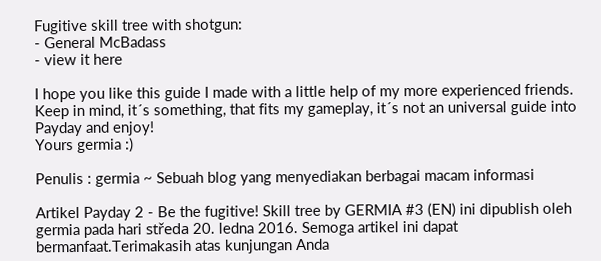Fugitive skill tree with shotgun:
- General McBadass
- view it here

I hope you like this guide I made with a little help of my more experienced friends. Keep in mind, it´s something, that fits my gameplay, it´s not an universal guide into Payday and enjoy!
Yours germia :)

Penulis : germia ~ Sebuah blog yang menyediakan berbagai macam informasi

Artikel Payday 2 - Be the fugitive! Skill tree by GERMIA #3 (EN) ini dipublish oleh germia pada hari středa 20. ledna 2016. Semoga artikel ini dapat bermanfaat.Terimakasih atas kunjungan Anda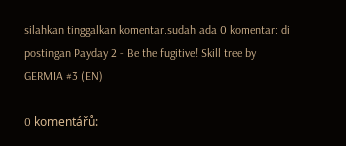silahkan tinggalkan komentar.sudah ada 0 komentar: di postingan Payday 2 - Be the fugitive! Skill tree by GERMIA #3 (EN)

0 komentářů: